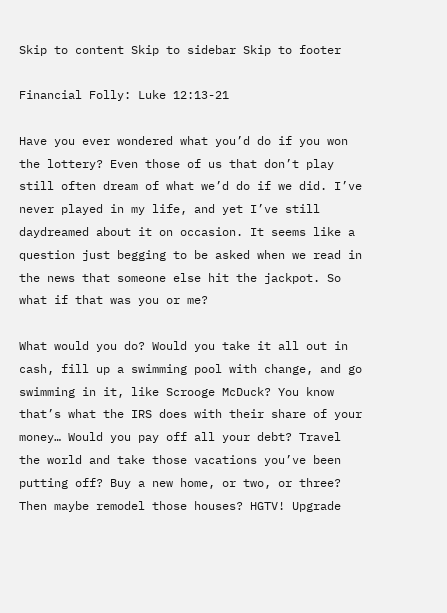Skip to content Skip to sidebar Skip to footer

Financial Folly: Luke 12:13-21

Have you ever wondered what you’d do if you won the lottery? Even those of us that don’t play still often dream of what we’d do if we did. I’ve never played in my life, and yet I’ve still daydreamed about it on occasion. It seems like a question just begging to be asked when we read in the news that someone else hit the jackpot. So what if that was you or me?

What would you do? Would you take it all out in cash, fill up a swimming pool with change, and go swimming in it, like Scrooge McDuck? You know that’s what the IRS does with their share of your money… Would you pay off all your debt? Travel the world and take those vacations you’ve been putting off? Buy a new home, or two, or three? Then maybe remodel those houses? HGTV! Upgrade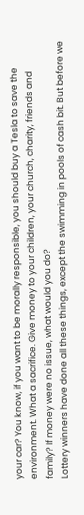your car? You know, if you want to be morally responsible, you should buy a Tesla to save the environment. What a sacrifice. Give money to your children, your church, charity, friends and family? If money were no issue, what would you do?
Lottery winners have done all these things, except the swimming in pools of cash bit. But before we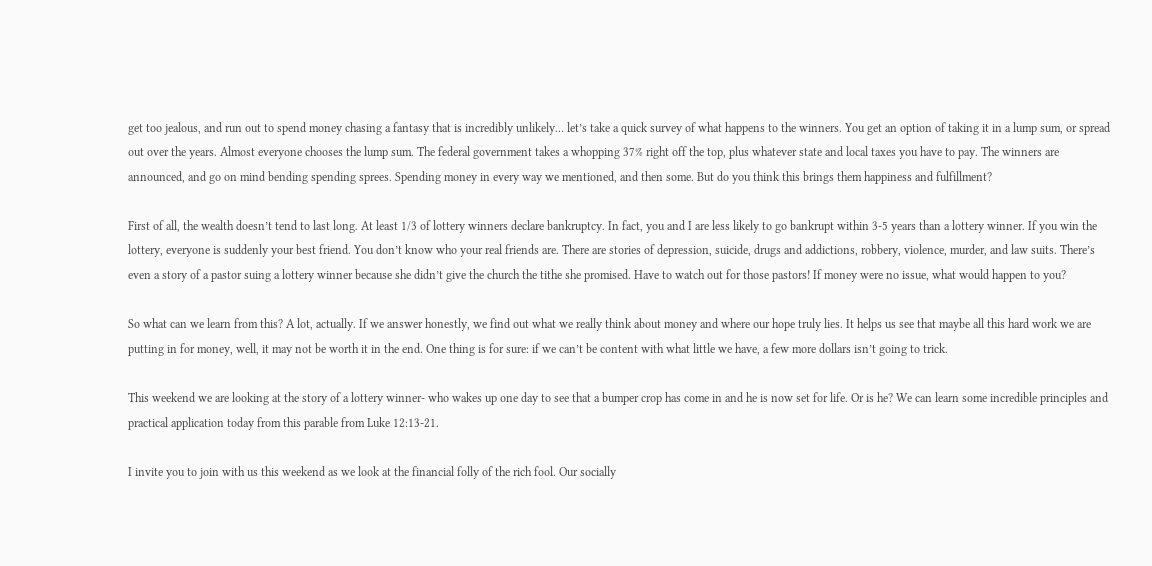get too jealous, and run out to spend money chasing a fantasy that is incredibly unlikely… let’s take a quick survey of what happens to the winners. You get an option of taking it in a lump sum, or spread out over the years. Almost everyone chooses the lump sum. The federal government takes a whopping 37% right off the top, plus whatever state and local taxes you have to pay. The winners are announced, and go on mind bending spending sprees. Spending money in every way we mentioned, and then some. But do you think this brings them happiness and fulfillment?

First of all, the wealth doesn’t tend to last long. At least 1/3 of lottery winners declare bankruptcy. In fact, you and I are less likely to go bankrupt within 3-5 years than a lottery winner. If you win the lottery, everyone is suddenly your best friend. You don’t know who your real friends are. There are stories of depression, suicide, drugs and addictions, robbery, violence, murder, and law suits. There’s even a story of a pastor suing a lottery winner because she didn’t give the church the tithe she promised. Have to watch out for those pastors! If money were no issue, what would happen to you?

So what can we learn from this? A lot, actually. If we answer honestly, we find out what we really think about money and where our hope truly lies. It helps us see that maybe all this hard work we are putting in for money, well, it may not be worth it in the end. One thing is for sure: if we can’t be content with what little we have, a few more dollars isn’t going to trick.

This weekend we are looking at the story of a lottery winner- who wakes up one day to see that a bumper crop has come in and he is now set for life. Or is he? We can learn some incredible principles and practical application today from this parable from Luke 12:13-21.

I invite you to join with us this weekend as we look at the financial folly of the rich fool. Our socially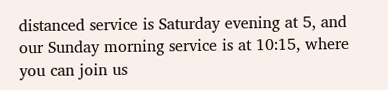distanced service is Saturday evening at 5, and our Sunday morning service is at 10:15, where you can join us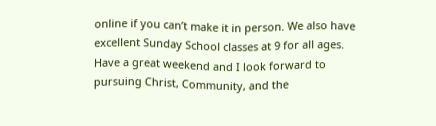online if you can’t make it in person. We also have excellent Sunday School classes at 9 for all ages.
Have a great weekend and I look forward to pursuing Christ, Community, and the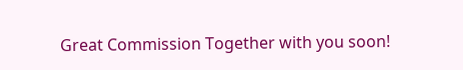Great Commission Together with you soon!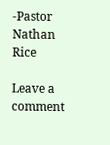-Pastor Nathan Rice

Leave a comment